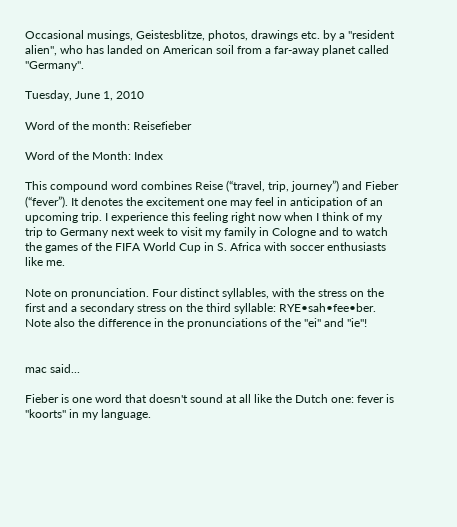Occasional musings, Geistesblitze, photos, drawings etc. by a "resident alien", who has landed on American soil from a far-away planet called "Germany".

Tuesday, June 1, 2010

Word of the month: Reisefieber

Word of the Month: Index

This compound word combines Reise (“travel, trip, journey”) and Fieber (“fever”). It denotes the excitement one may feel in anticipation of an upcoming trip. I experience this feeling right now when I think of my trip to Germany next week to visit my family in Cologne and to watch the games of the FIFA World Cup in S. Africa with soccer enthusiasts like me.

Note on pronunciation. Four distinct syllables, with the stress on the first and a secondary stress on the third syllable: RYE•sah•fee•ber. Note also the difference in the pronunciations of the "ei" and "ie"!


mac said...

Fieber is one word that doesn't sound at all like the Dutch one: fever is "koorts" in my language.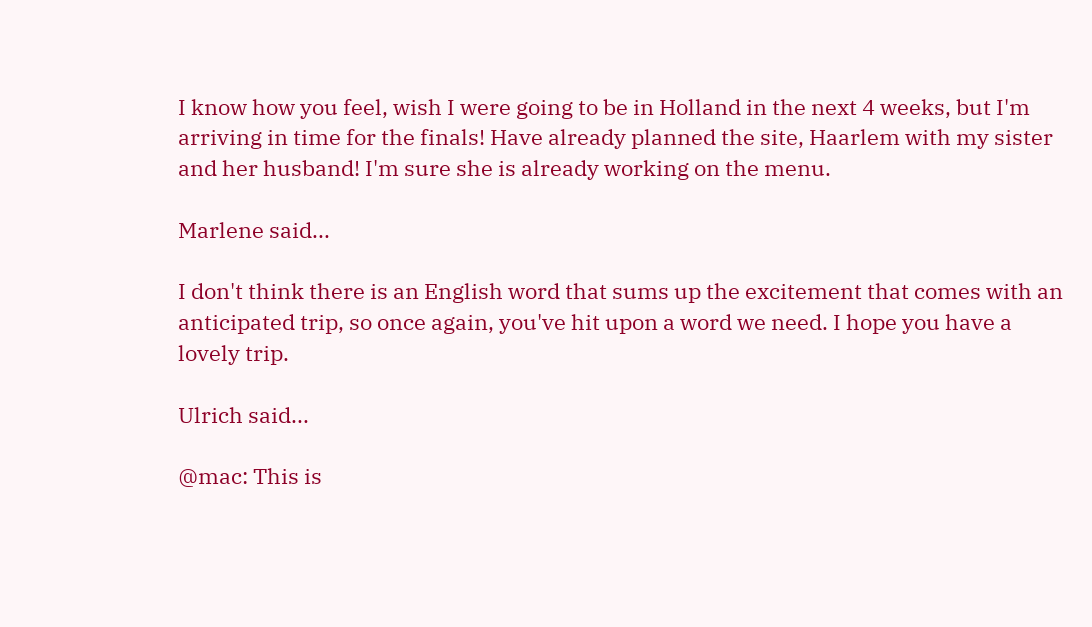I know how you feel, wish I were going to be in Holland in the next 4 weeks, but I'm arriving in time for the finals! Have already planned the site, Haarlem with my sister and her husband! I'm sure she is already working on the menu.

Marlene said...

I don't think there is an English word that sums up the excitement that comes with an anticipated trip, so once again, you've hit upon a word we need. I hope you have a lovely trip.

Ulrich said...

@mac: This is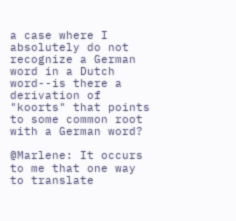a case where I absolutely do not recognize a German word in a Dutch word--is there a derivation of "koorts" that points to some common root with a German word?

@Marlene: It occurs to me that one way to translate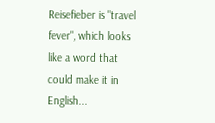Reisefieber is "travel fever", which looks like a word that could make it in English...